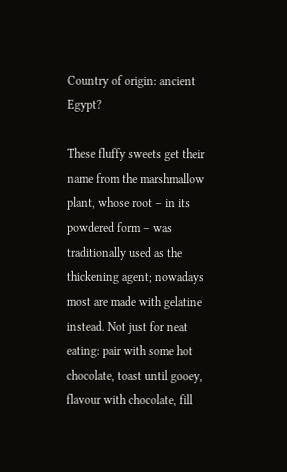Country of origin: ancient Egypt?

These fluffy sweets get their name from the marshmallow plant, whose root – in its powdered form – was traditionally used as the thickening agent; nowadays most are made with gelatine instead. Not just for neat eating: pair with some hot chocolate, toast until gooey, flavour with chocolate, fill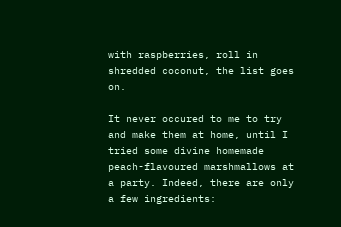with raspberries, roll in shredded coconut, the list goes on.

It never occured to me to try and make them at home, until I tried some divine homemade peach-flavoured marshmallows at a party. Indeed, there are only a few ingredients: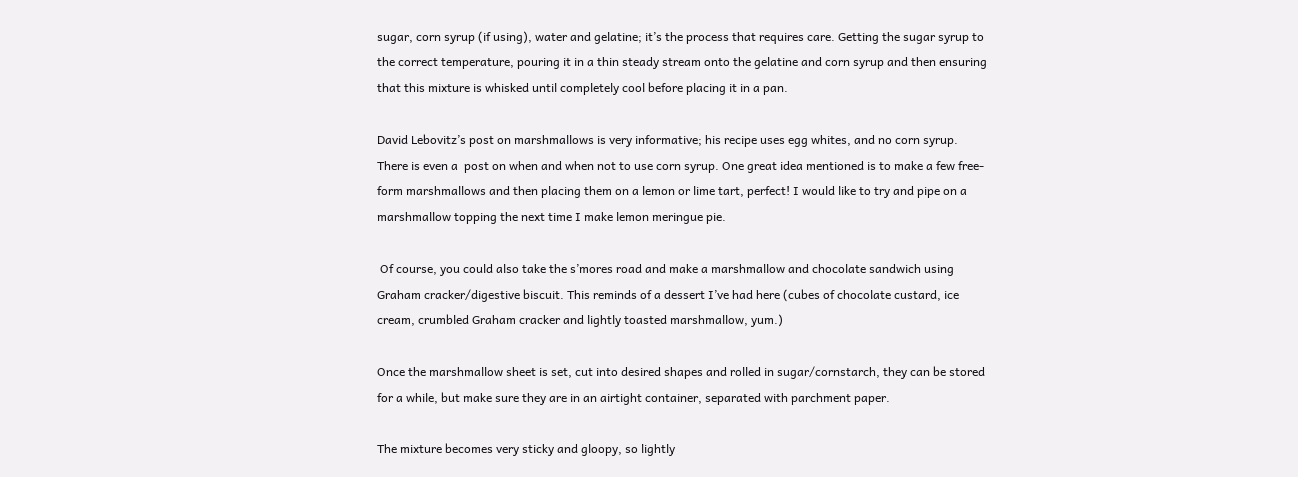sugar, corn syrup (if using), water and gelatine; it’s the process that requires care. Getting the sugar syrup to the correct temperature, pouring it in a thin steady stream onto the gelatine and corn syrup and then ensuring that this mixture is whisked until completely cool before placing it in a pan.

David Lebovitz’s post on marshmallows is very informative; his recipe uses egg whites, and no corn syrup. There is even a  post on when and when not to use corn syrup. One great idea mentioned is to make a few free-form marshmallows and then placing them on a lemon or lime tart, perfect! I would like to try and pipe on a marshmallow topping the next time I make lemon meringue pie.

 Of course, you could also take the s’mores road and make a marshmallow and chocolate sandwich using Graham cracker/digestive biscuit. This reminds of a dessert I’ve had here (cubes of chocolate custard, ice cream, crumbled Graham cracker and lightly toasted marshmallow, yum.)

Once the marshmallow sheet is set, cut into desired shapes and rolled in sugar/cornstarch, they can be stored for a while, but make sure they are in an airtight container, separated with parchment paper.

The mixture becomes very sticky and gloopy, so lightly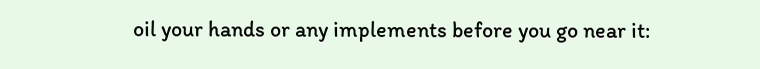oil your hands or any implements before you go near it: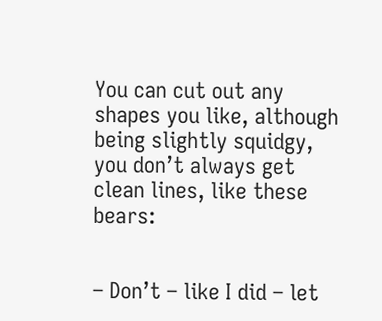You can cut out any shapes you like, although being slightly squidgy, you don’t always get clean lines, like these bears:


– Don’t – like I did – let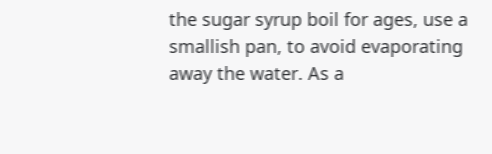the sugar syrup boil for ages, use a smallish pan, to avoid evaporating away the water. As a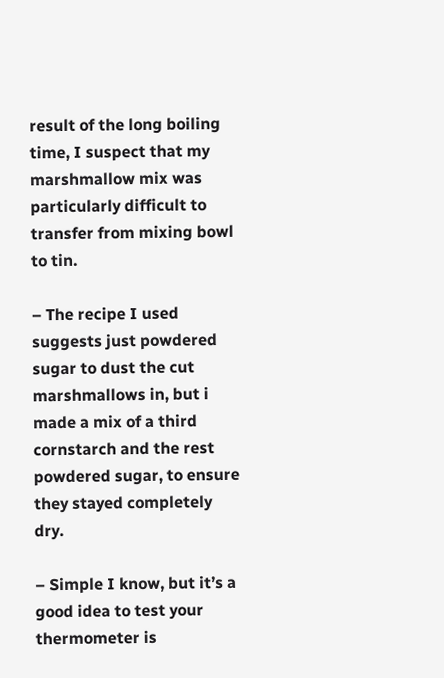result of the long boiling time, I suspect that my marshmallow mix was particularly difficult to transfer from mixing bowl to tin.

– The recipe I used suggests just powdered sugar to dust the cut marshmallows in, but i made a mix of a third cornstarch and the rest powdered sugar, to ensure they stayed completely dry.

– Simple I know, but it’s a good idea to test your thermometer is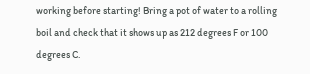working before starting! Bring a pot of water to a rolling boil and check that it shows up as 212 degrees F or 100 degrees C.